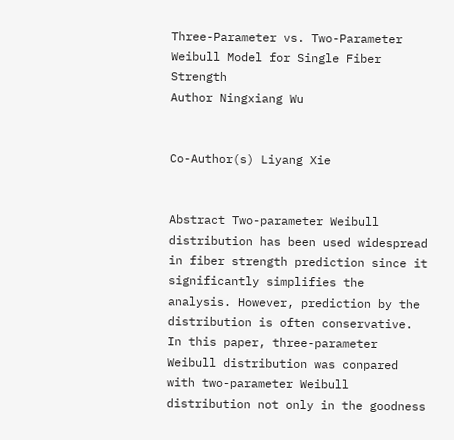Three-Parameter vs. Two-Parameter Weibull Model for Single Fiber Strength
Author Ningxiang Wu


Co-Author(s) Liyang Xie


Abstract Two-parameter Weibull distribution has been used widespread in fiber strength prediction since it significantly simplifies the analysis. However, prediction by the distribution is often conservative. In this paper, three-parameter Weibull distribution was conpared with two-parameter Weibull distribution not only in the goodness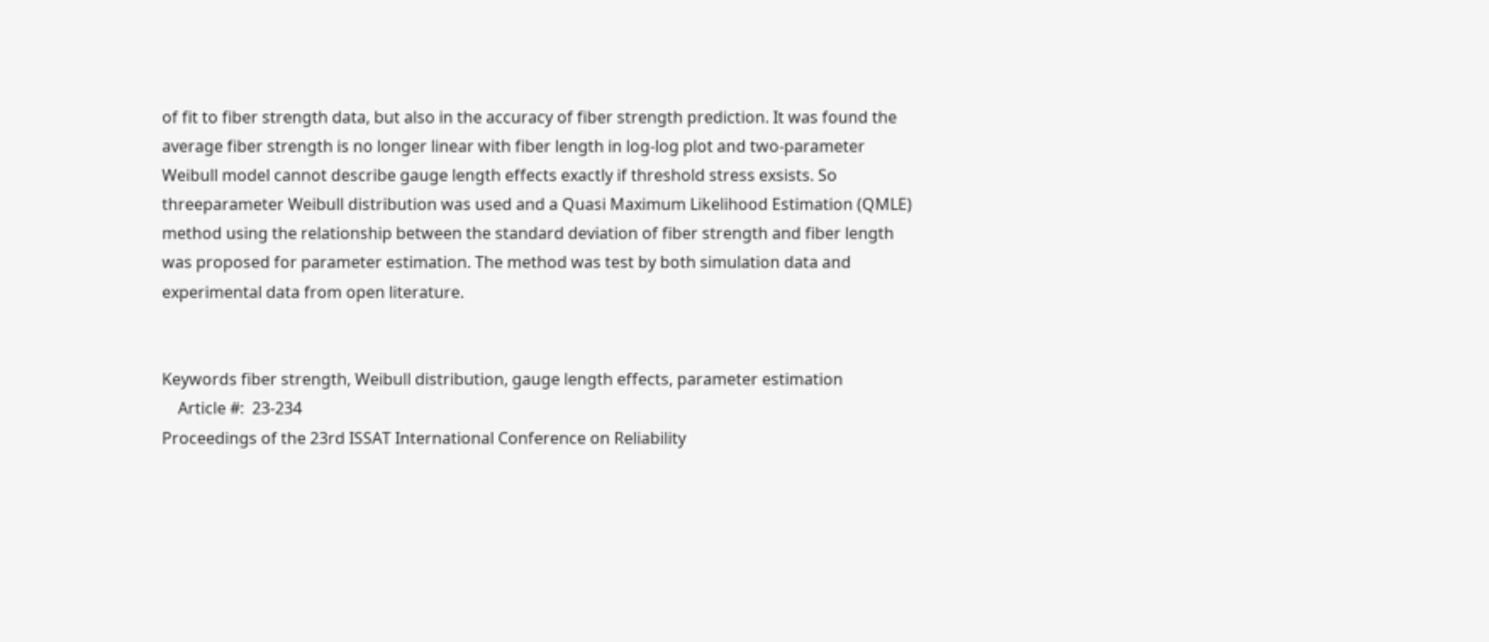of fit to fiber strength data, but also in the accuracy of fiber strength prediction. It was found the average fiber strength is no longer linear with fiber length in log-log plot and two-parameter Weibull model cannot describe gauge length effects exactly if threshold stress exsists. So threeparameter Weibull distribution was used and a Quasi Maximum Likelihood Estimation (QMLE) method using the relationship between the standard deviation of fiber strength and fiber length was proposed for parameter estimation. The method was test by both simulation data and experimental data from open literature.


Keywords fiber strength, Weibull distribution, gauge length effects, parameter estimation
    Article #:  23-234
Proceedings of the 23rd ISSAT International Conference on Reliability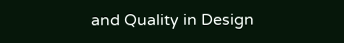and Quality in Design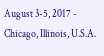August 3-5, 2017 - Chicago, Illinois, U.S.A.